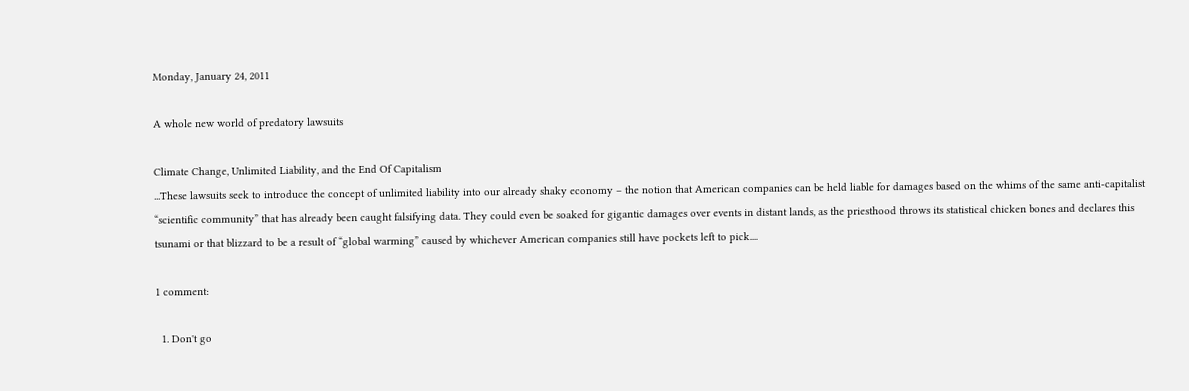Monday, January 24, 2011

A whole new world of predatory lawsuits

Climate Change, Unlimited Liability, and the End Of Capitalism
...These lawsuits seek to introduce the concept of unlimited liability into our already shaky economy – the notion that American companies can be held liable for damages based on the whims of the same anti-capitalist “scientific community” that has already been caught falsifying data. They could even be soaked for gigantic damages over events in distant lands, as the priesthood throws its statistical chicken bones and declares this tsunami or that blizzard to be a result of “global warming” caused by whichever American companies still have pockets left to pick....

1 comment:

  1. Don't go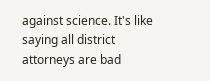against science. It's like saying all district attorneys are bad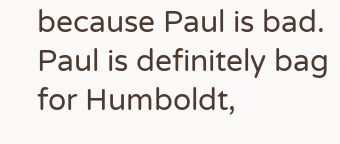because Paul is bad. Paul is definitely bag for Humboldt,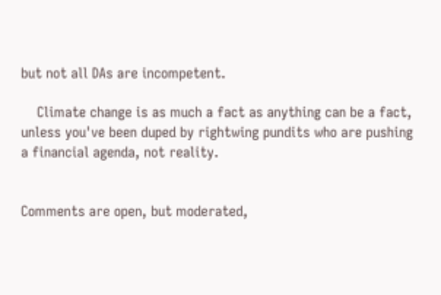but not all DAs are incompetent.

    Climate change is as much a fact as anything can be a fact, unless you've been duped by rightwing pundits who are pushing a financial agenda, not reality.


Comments are open, but moderated,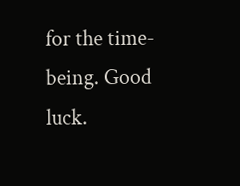for the time-being. Good luck.